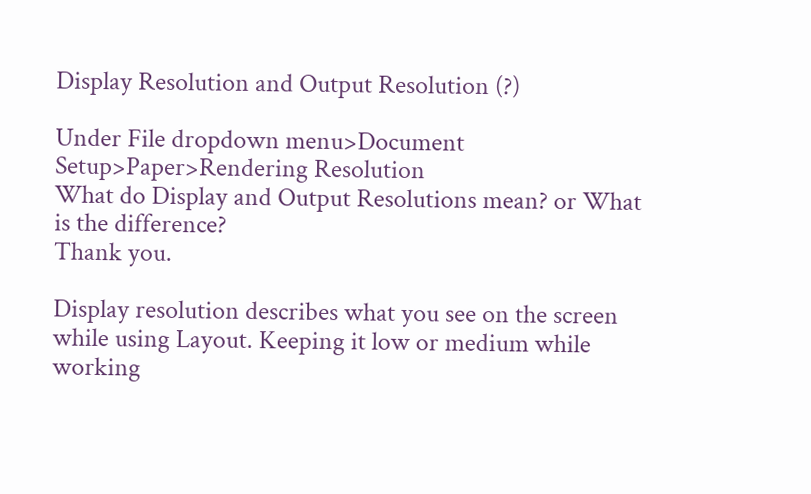Display Resolution and Output Resolution (?)

Under File dropdown menu>Document Setup>Paper>Rendering Resolution
What do Display and Output Resolutions mean? or What is the difference?
Thank you.

Display resolution describes what you see on the screen while using Layout. Keeping it low or medium while working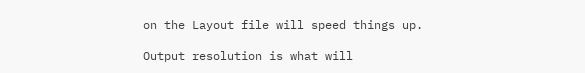on the Layout file will speed things up.

Output resolution is what will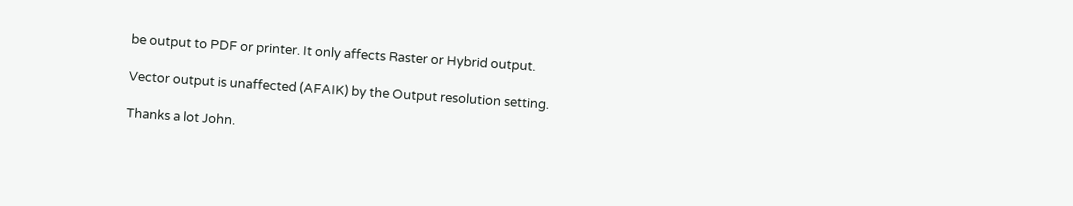be output to PDF or printer. It only affects Raster or Hybrid output.

Vector output is unaffected (AFAIK) by the Output resolution setting.

Thanks a lot John.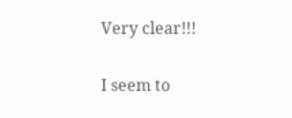Very clear!!!

I seem to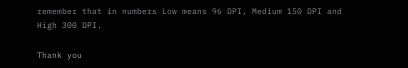remember that in numbers Low means 96 DPI, Medium 150 DPI and High 300 DPI.

Thank you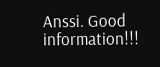Anssi. Good information!!!